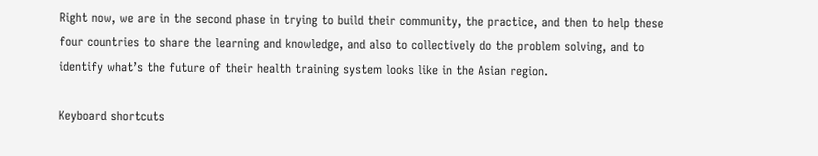Right now, we are in the second phase in trying to build their community, the practice, and then to help these four countries to share the learning and knowledge, and also to collectively do the problem solving, and to identify what’s the future of their health training system looks like in the Asian region.

Keyboard shortcuts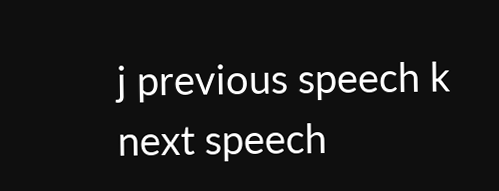j previous speech k next speech